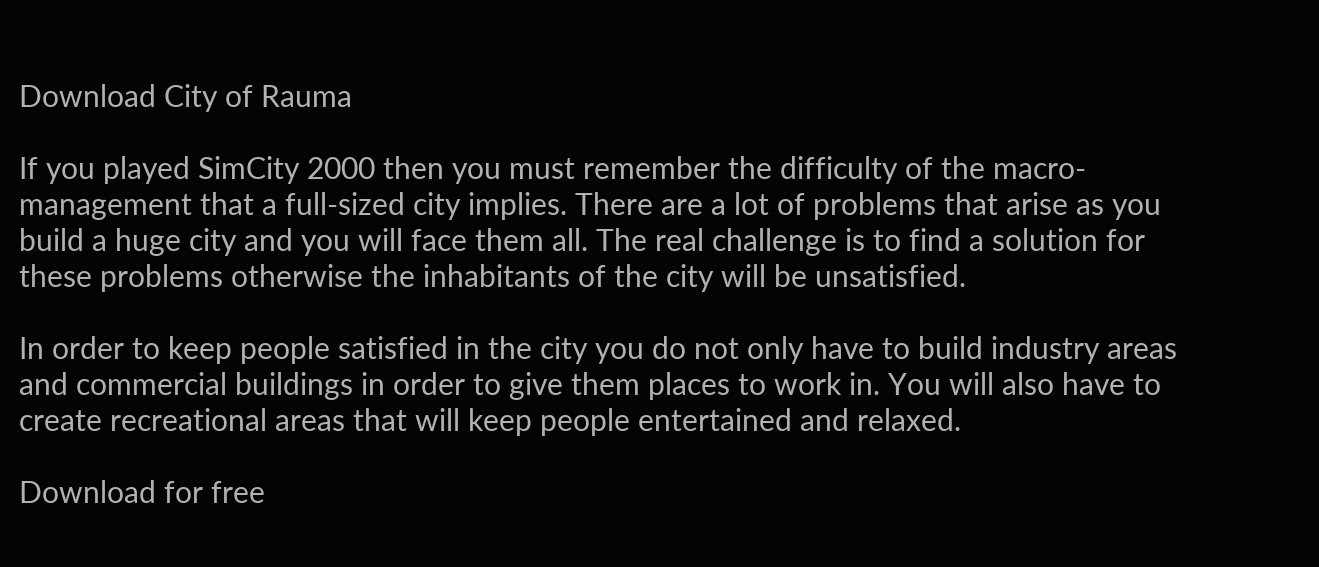Download City of Rauma

If you played SimCity 2000 then you must remember the difficulty of the macro-management that a full-sized city implies. There are a lot of problems that arise as you build a huge city and you will face them all. The real challenge is to find a solution for these problems otherwise the inhabitants of the city will be unsatisfied.

In order to keep people satisfied in the city you do not only have to build industry areas and commercial buildings in order to give them places to work in. You will also have to create recreational areas that will keep people entertained and relaxed.

Download for free